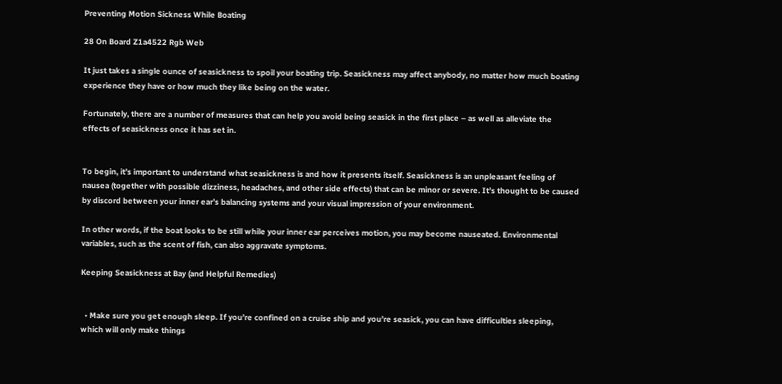Preventing Motion Sickness While Boating

28 On Board Z1a4522 Rgb Web

It just takes a single ounce of seasickness to spoil your boating trip. Seasickness may affect anybody, no matter how much boating experience they have or how much they like being on the water.

Fortunately, there are a number of measures that can help you avoid being seasick in the first place – as well as alleviate the effects of seasickness once it has set in.


To begin, it’s important to understand what seasickness is and how it presents itself. Seasickness is an unpleasant feeling of nausea (together with possible dizziness, headaches, and other side effects) that can be minor or severe. It’s thought to be caused by discord between your inner ear’s balancing systems and your visual impression of your environment.

In other words, if the boat looks to be still while your inner ear perceives motion, you may become nauseated. Environmental variables, such as the scent of fish, can also aggravate symptoms.

Keeping Seasickness at Bay (and Helpful Remedies)


  • Make sure you get enough sleep. If you’re confined on a cruise ship and you’re seasick, you can have difficulties sleeping, which will only make things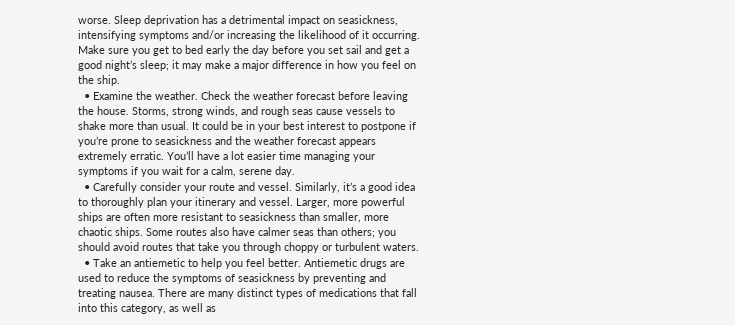worse. Sleep deprivation has a detrimental impact on seasickness, intensifying symptoms and/or increasing the likelihood of it occurring. Make sure you get to bed early the day before you set sail and get a good night’s sleep; it may make a major difference in how you feel on the ship.
  • Examine the weather. Check the weather forecast before leaving the house. Storms, strong winds, and rough seas cause vessels to shake more than usual. It could be in your best interest to postpone if you’re prone to seasickness and the weather forecast appears extremely erratic. You’ll have a lot easier time managing your symptoms if you wait for a calm, serene day.
  • Carefully consider your route and vessel. Similarly, it’s a good idea to thoroughly plan your itinerary and vessel. Larger, more powerful ships are often more resistant to seasickness than smaller, more chaotic ships. Some routes also have calmer seas than others; you should avoid routes that take you through choppy or turbulent waters.
  • Take an antiemetic to help you feel better. Antiemetic drugs are used to reduce the symptoms of seasickness by preventing and treating nausea. There are many distinct types of medications that fall into this category, as well as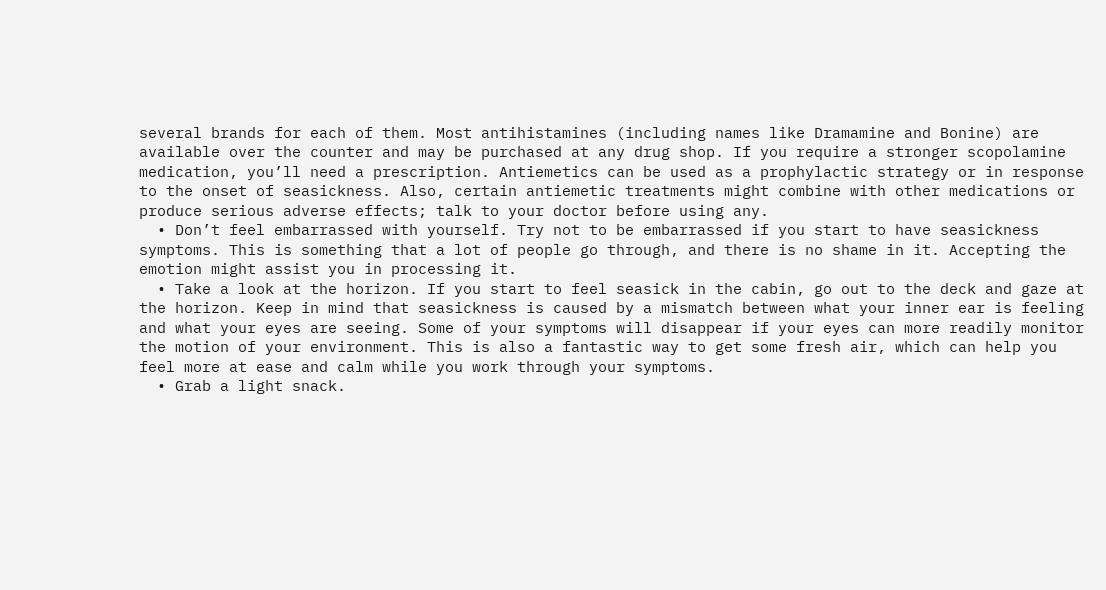several brands for each of them. Most antihistamines (including names like Dramamine and Bonine) are available over the counter and may be purchased at any drug shop. If you require a stronger scopolamine medication, you’ll need a prescription. Antiemetics can be used as a prophylactic strategy or in response to the onset of seasickness. Also, certain antiemetic treatments might combine with other medications or produce serious adverse effects; talk to your doctor before using any.
  • Don’t feel embarrassed with yourself. Try not to be embarrassed if you start to have seasickness symptoms. This is something that a lot of people go through, and there is no shame in it. Accepting the emotion might assist you in processing it.
  • Take a look at the horizon. If you start to feel seasick in the cabin, go out to the deck and gaze at the horizon. Keep in mind that seasickness is caused by a mismatch between what your inner ear is feeling and what your eyes are seeing. Some of your symptoms will disappear if your eyes can more readily monitor the motion of your environment. This is also a fantastic way to get some fresh air, which can help you feel more at ease and calm while you work through your symptoms.
  • Grab a light snack.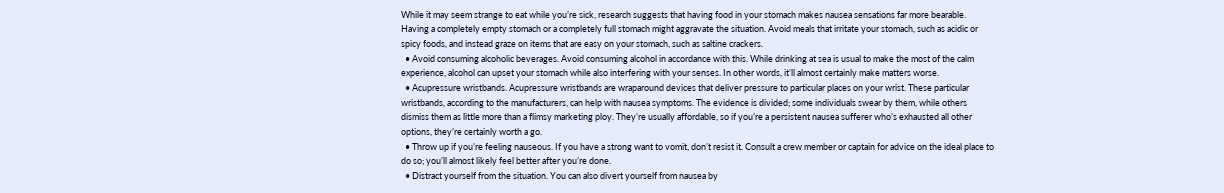While it may seem strange to eat while you’re sick, research suggests that having food in your stomach makes nausea sensations far more bearable. Having a completely empty stomach or a completely full stomach might aggravate the situation. Avoid meals that irritate your stomach, such as acidic or spicy foods, and instead graze on items that are easy on your stomach, such as saltine crackers.
  • Avoid consuming alcoholic beverages. Avoid consuming alcohol in accordance with this. While drinking at sea is usual to make the most of the calm experience, alcohol can upset your stomach while also interfering with your senses. In other words, it’ll almost certainly make matters worse.
  • Acupressure wristbands. Acupressure wristbands are wraparound devices that deliver pressure to particular places on your wrist. These particular wristbands, according to the manufacturers, can help with nausea symptoms. The evidence is divided; some individuals swear by them, while others dismiss them as little more than a flimsy marketing ploy. They’re usually affordable, so if you’re a persistent nausea sufferer who’s exhausted all other options, they’re certainly worth a go.
  • Throw up if you’re feeling nauseous. If you have a strong want to vomit, don’t resist it. Consult a crew member or captain for advice on the ideal place to do so; you’ll almost likely feel better after you’re done.
  • Distract yourself from the situation. You can also divert yourself from nausea by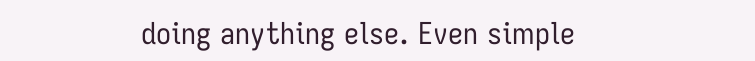doing anything else. Even simple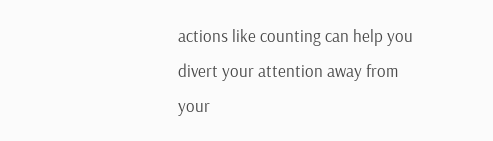actions like counting can help you divert your attention away from your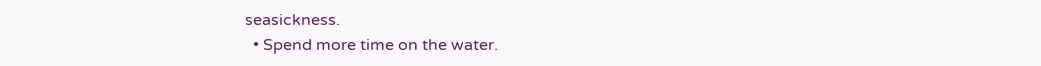seasickness.
  • Spend more time on the water.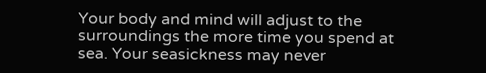Your body and mind will adjust to the surroundings the more time you spend at sea. Your seasickness may never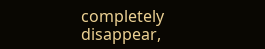completely disappear,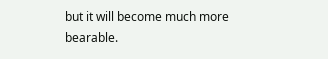but it will become much more bearable.